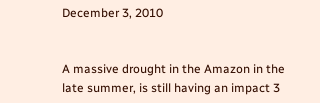December 3, 2010


A massive drought in the Amazon in the late summer, is still having an impact 3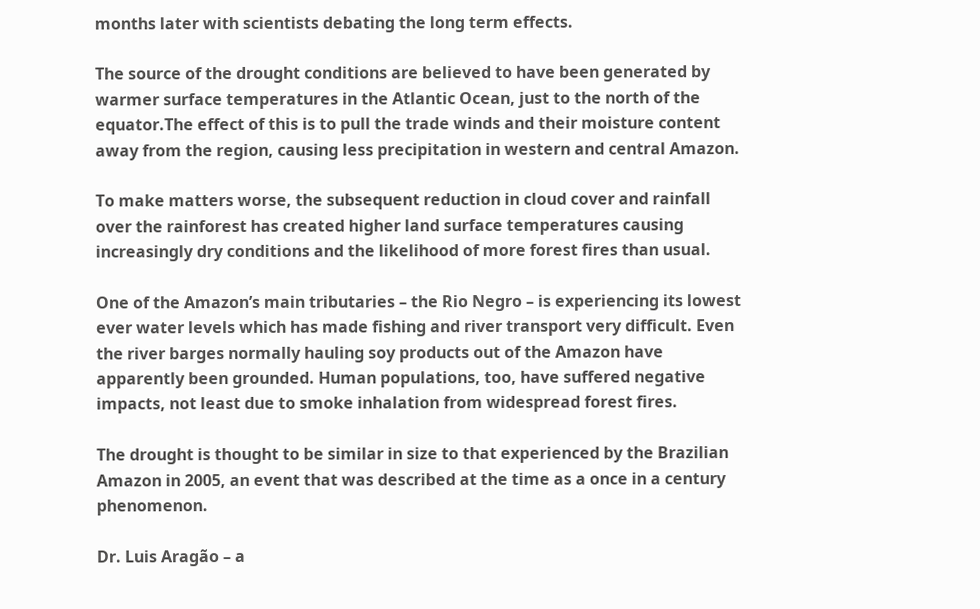months later with scientists debating the long term effects.

The source of the drought conditions are believed to have been generated by warmer surface temperatures in the Atlantic Ocean, just to the north of the equator.The effect of this is to pull the trade winds and their moisture content away from the region, causing less precipitation in western and central Amazon.

To make matters worse, the subsequent reduction in cloud cover and rainfall over the rainforest has created higher land surface temperatures causing increasingly dry conditions and the likelihood of more forest fires than usual.

One of the Amazon’s main tributaries – the Rio Negro – is experiencing its lowest ever water levels which has made fishing and river transport very difficult. Even the river barges normally hauling soy products out of the Amazon have apparently been grounded. Human populations, too, have suffered negative impacts, not least due to smoke inhalation from widespread forest fires.

The drought is thought to be similar in size to that experienced by the Brazilian Amazon in 2005, an event that was described at the time as a once in a century phenomenon.

Dr. Luis Aragão – a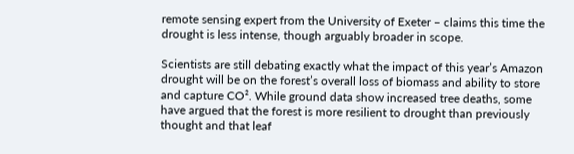remote sensing expert from the University of Exeter – claims this time the drought is less intense, though arguably broader in scope.

Scientists are still debating exactly what the impact of this year’s Amazon drought will be on the forest’s overall loss of biomass and ability to store and capture CO². While ground data show increased tree deaths, some have argued that the forest is more resilient to drought than previously thought and that leaf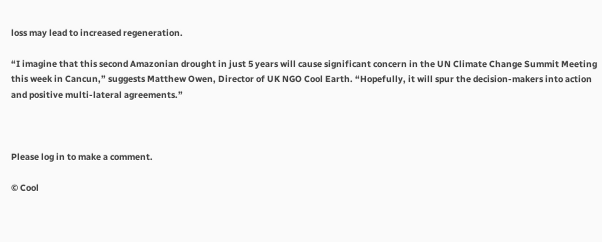loss may lead to increased regeneration.

“I imagine that this second Amazonian drought in just 5 years will cause significant concern in the UN Climate Change Summit Meeting this week in Cancun,” suggests Matthew Owen, Director of UK NGO Cool Earth. “Hopefully, it will spur the decision-makers into action and positive multi-lateral agreements.”



Please log in to make a comment.

© Cool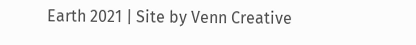Earth 2021 | Site by Venn Creative